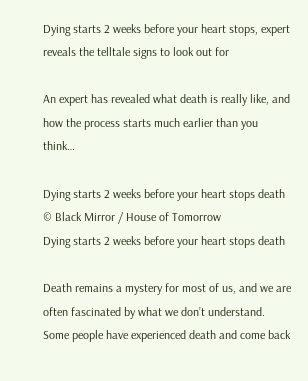Dying starts 2 weeks before your heart stops, expert reveals the telltale signs to look out for

An expert has revealed what death is really like, and how the process starts much earlier than you think…

Dying starts 2 weeks before your heart stops death
© Black Mirror / House of Tomorrow
Dying starts 2 weeks before your heart stops death

Death remains a mystery for most of us, and we are often fascinated by what we don’t understand. Some people have experienced death and come back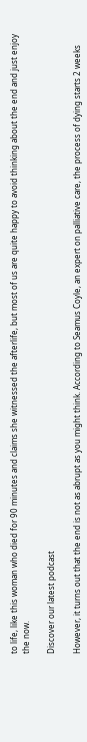to life, like this woman who died for 90 minutes and claims she witnessed the afterlife, but most of us are quite happy to avoid thinking about the end and just enjoy the now.

Discover our latest podcast

However, it turns out that the end is not as abrupt as you might think. According to Seamus Coyle, an expert on palliative care, the process of dying starts 2 weeks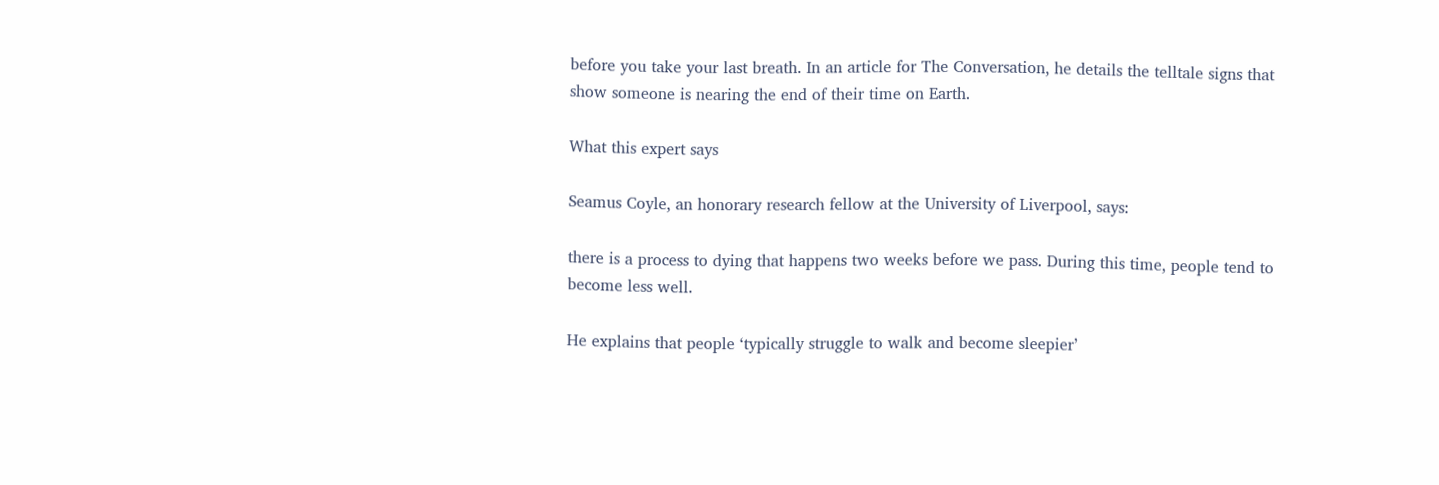before you take your last breath. In an article for The Conversation, he details the telltale signs that show someone is nearing the end of their time on Earth.

What this expert says

Seamus Coyle, an honorary research fellow at the University of Liverpool, says:

there is a process to dying that happens two weeks before we pass. During this time, people tend to become less well.

He explains that people ‘typically struggle to walk and become sleepier’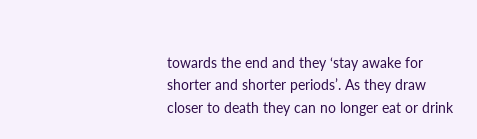towards the end and they ‘stay awake for shorter and shorter periods’. As they draw closer to death they can no longer eat or drink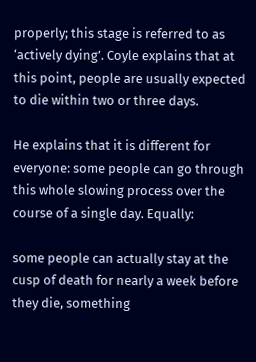properly; this stage is referred to as ‘actively dying’. Coyle explains that at this point, people are usually expected to die within two or three days.

He explains that it is different for everyone: some people can go through this whole slowing process over the course of a single day. Equally:

some people can actually stay at the cusp of death for nearly a week before they die, something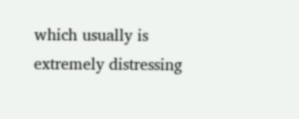which usually is extremely distressing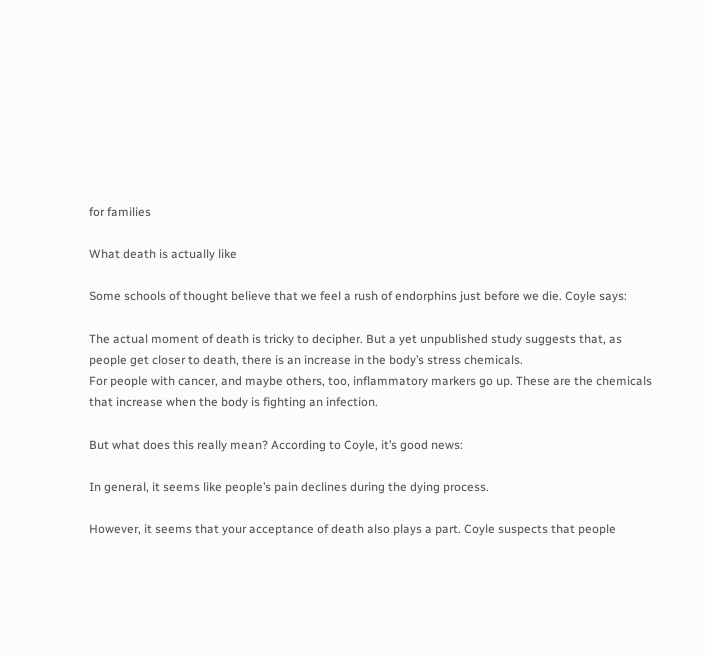for families

What death is actually like

Some schools of thought believe that we feel a rush of endorphins just before we die. Coyle says:

The actual moment of death is tricky to decipher. But a yet unpublished study suggests that, as people get closer to death, there is an increase in the body’s stress chemicals.
For people with cancer, and maybe others, too, inflammatory markers go up. These are the chemicals that increase when the body is fighting an infection.

But what does this really mean? According to Coyle, it’s good news:

In general, it seems like people’s pain declines during the dying process.

However, it seems that your acceptance of death also plays a part. Coyle suspects that people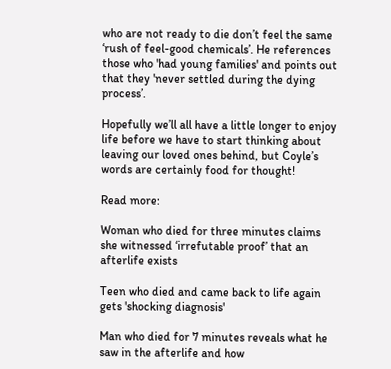who are not ready to die don’t feel the same ‘rush of feel-good chemicals’. He references those who 'had young families' and points out that they 'never settled during the dying process’.

Hopefully we’ll all have a little longer to enjoy life before we have to start thinking about leaving our loved ones behind, but Coyle’s words are certainly food for thought!

Read more:

Woman who died for three minutes claims she witnessed ‘irrefutable proof’ that an afterlife exists

Teen who died and came back to life again gets 'shocking diagnosis'

Man who died for 7 minutes reveals what he saw in the afterlife and how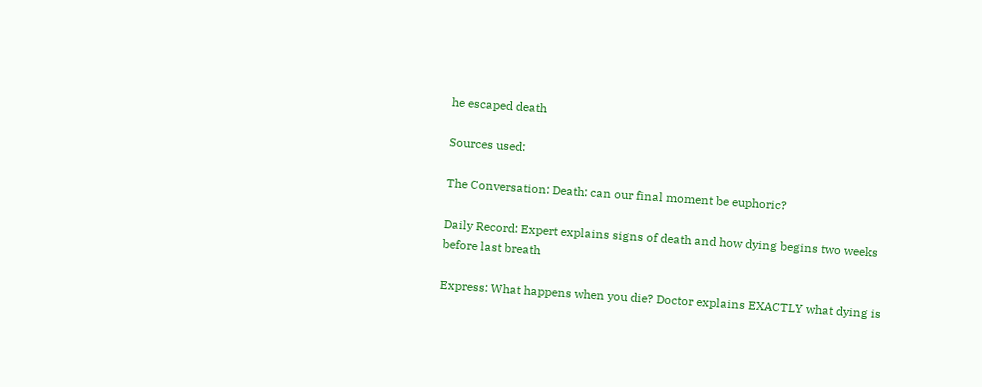he escaped death

Sources used:

The Conversation: Death: can our final moment be euphoric?

Daily Record: Expert explains signs of death and how dying begins two weeks before last breath

Express: What happens when you die? Doctor explains EXACTLY what dying is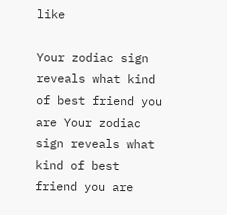like

Your zodiac sign reveals what kind of best friend you are Your zodiac sign reveals what kind of best friend you are